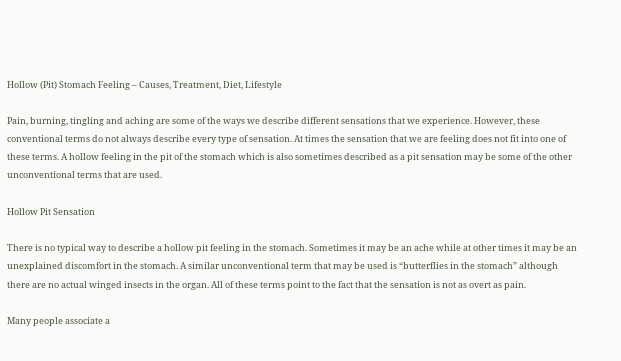Hollow (Pit) Stomach Feeling – Causes, Treatment, Diet, Lifestyle

Pain, burning, tingling and aching are some of the ways we describe different sensations that we experience. However, these conventional terms do not always describe every type of sensation. At times the sensation that we are feeling does not fit into one of these terms. A hollow feeling in the pit of the stomach which is also sometimes described as a pit sensation may be some of the other unconventional terms that are used.

Hollow Pit Sensation

There is no typical way to describe a hollow pit feeling in the stomach. Sometimes it may be an ache while at other times it may be an unexplained discomfort in the stomach. A similar unconventional term that may be used is “butterflies in the stomach” although there are no actual winged insects in the organ. All of these terms point to the fact that the sensation is not as overt as pain.

Many people associate a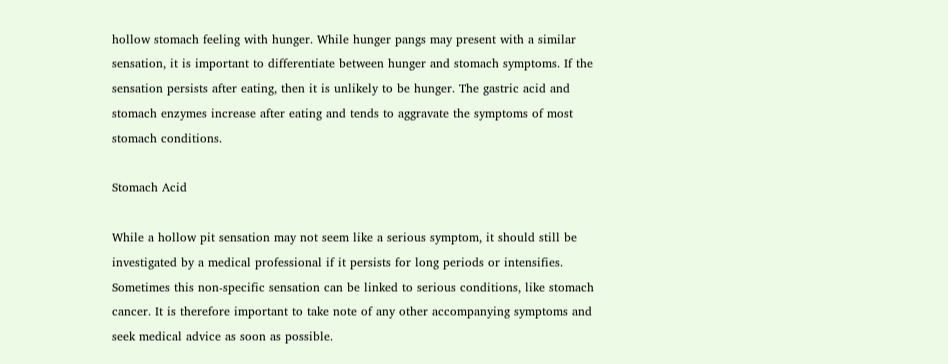hollow stomach feeling with hunger. While hunger pangs may present with a similar sensation, it is important to differentiate between hunger and stomach symptoms. If the sensation persists after eating, then it is unlikely to be hunger. The gastric acid and stomach enzymes increase after eating and tends to aggravate the symptoms of most stomach conditions.

Stomach Acid

While a hollow pit sensation may not seem like a serious symptom, it should still be investigated by a medical professional if it persists for long periods or intensifies. Sometimes this non-specific sensation can be linked to serious conditions, like stomach cancer. It is therefore important to take note of any other accompanying symptoms and seek medical advice as soon as possible.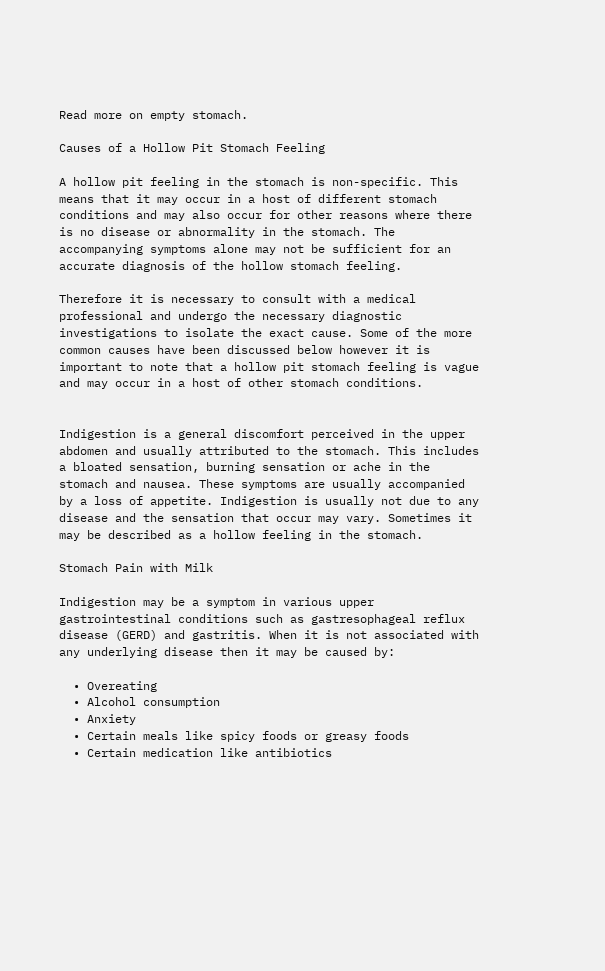Read more on empty stomach.

Causes of a Hollow Pit Stomach Feeling

A hollow pit feeling in the stomach is non-specific. This means that it may occur in a host of different stomach conditions and may also occur for other reasons where there is no disease or abnormality in the stomach. The accompanying symptoms alone may not be sufficient for an accurate diagnosis of the hollow stomach feeling.

Therefore it is necessary to consult with a medical professional and undergo the necessary diagnostic investigations to isolate the exact cause. Some of the more common causes have been discussed below however it is important to note that a hollow pit stomach feeling is vague and may occur in a host of other stomach conditions.


Indigestion is a general discomfort perceived in the upper abdomen and usually attributed to the stomach. This includes a bloated sensation, burning sensation or ache in the stomach and nausea. These symptoms are usually accompanied by a loss of appetite. Indigestion is usually not due to any disease and the sensation that occur may vary. Sometimes it may be described as a hollow feeling in the stomach.

Stomach Pain with Milk

Indigestion may be a symptom in various upper gastrointestinal conditions such as gastresophageal reflux disease (GERD) and gastritis. When it is not associated with any underlying disease then it may be caused by:

  • Overeating
  • Alcohol consumption
  • Anxiety
  • Certain meals like spicy foods or greasy foods
  • Certain medication like antibiotics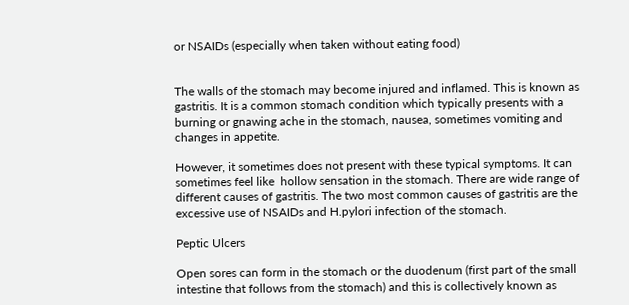or NSAIDs (especially when taken without eating food)


The walls of the stomach may become injured and inflamed. This is known as gastritis. It is a common stomach condition which typically presents with a  burning or gnawing ache in the stomach, nausea, sometimes vomiting and changes in appetite.

However, it sometimes does not present with these typical symptoms. It can sometimes feel like  hollow sensation in the stomach. There are wide range of different causes of gastritis. The two most common causes of gastritis are the excessive use of NSAIDs and H.pylori infection of the stomach.

Peptic Ulcers

Open sores can form in the stomach or the duodenum (first part of the small intestine that follows from the stomach) and this is collectively known as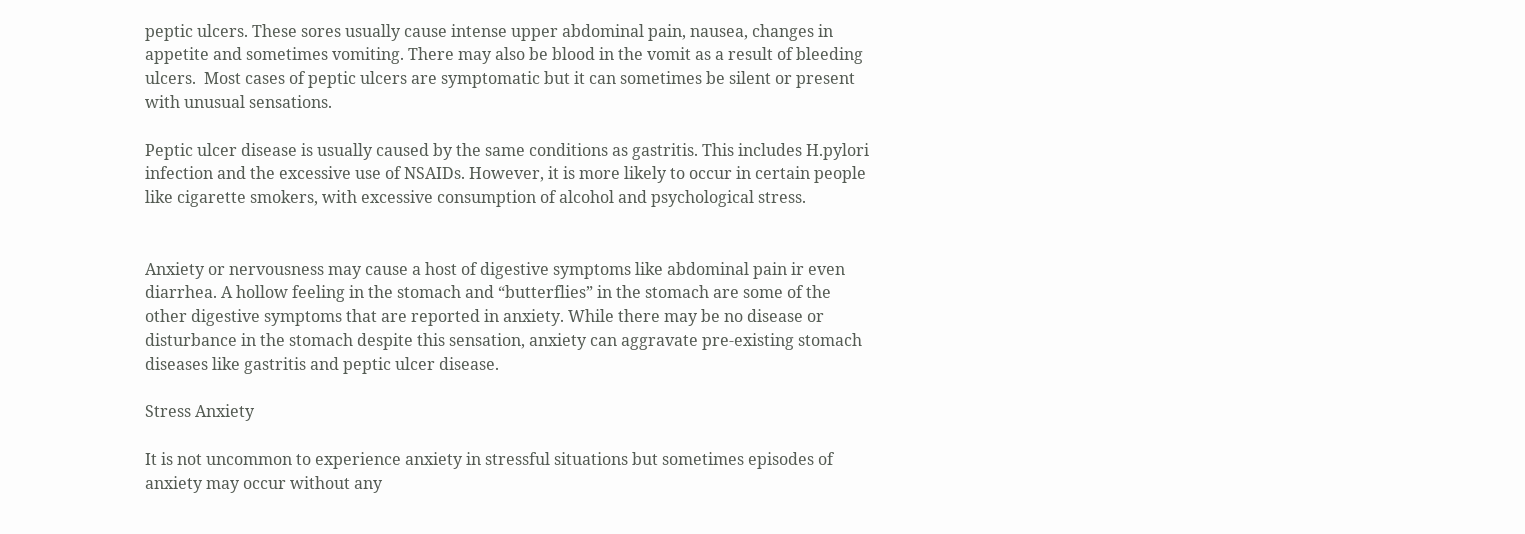peptic ulcers. These sores usually cause intense upper abdominal pain, nausea, changes in appetite and sometimes vomiting. There may also be blood in the vomit as a result of bleeding ulcers.  Most cases of peptic ulcers are symptomatic but it can sometimes be silent or present with unusual sensations.

Peptic ulcer disease is usually caused by the same conditions as gastritis. This includes H.pylori infection and the excessive use of NSAIDs. However, it is more likely to occur in certain people like cigarette smokers, with excessive consumption of alcohol and psychological stress.


Anxiety or nervousness may cause a host of digestive symptoms like abdominal pain ir even diarrhea. A hollow feeling in the stomach and “butterflies” in the stomach are some of the other digestive symptoms that are reported in anxiety. While there may be no disease or disturbance in the stomach despite this sensation, anxiety can aggravate pre-existing stomach diseases like gastritis and peptic ulcer disease.

Stress Anxiety

It is not uncommon to experience anxiety in stressful situations but sometimes episodes of anxiety may occur without any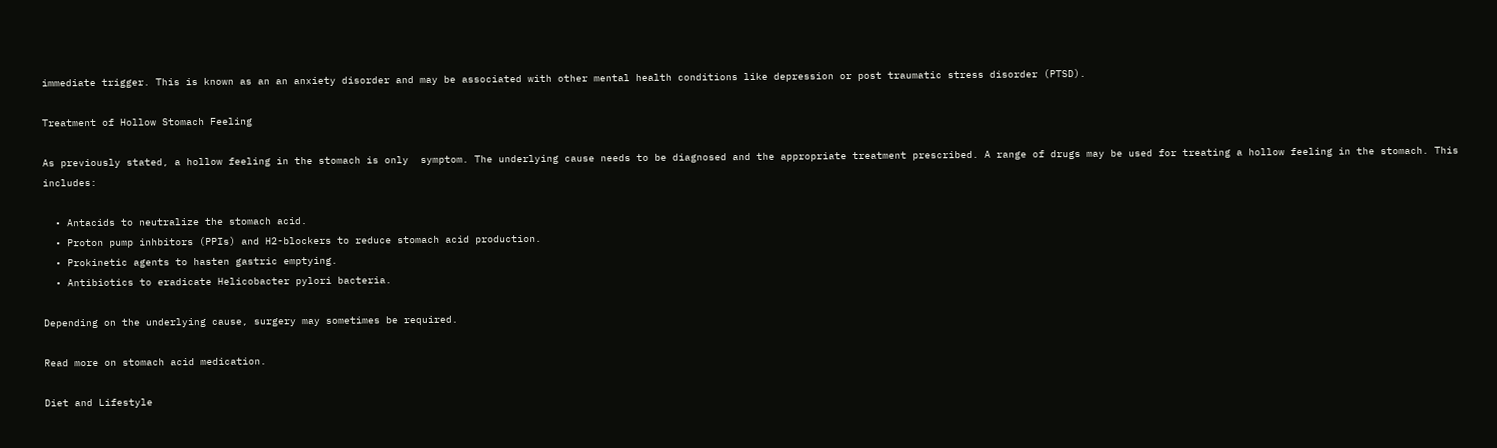immediate trigger. This is known as an an anxiety disorder and may be associated with other mental health conditions like depression or post traumatic stress disorder (PTSD).

Treatment of Hollow Stomach Feeling

As previously stated, a hollow feeling in the stomach is only  symptom. The underlying cause needs to be diagnosed and the appropriate treatment prescribed. A range of drugs may be used for treating a hollow feeling in the stomach. This includes:

  • Antacids to neutralize the stomach acid.
  • Proton pump inhbitors (PPIs) and H2-blockers to reduce stomach acid production.
  • Prokinetic agents to hasten gastric emptying.
  • Antibiotics to eradicate Helicobacter pylori bacteria.

Depending on the underlying cause, surgery may sometimes be required.

Read more on stomach acid medication.

Diet and Lifestyle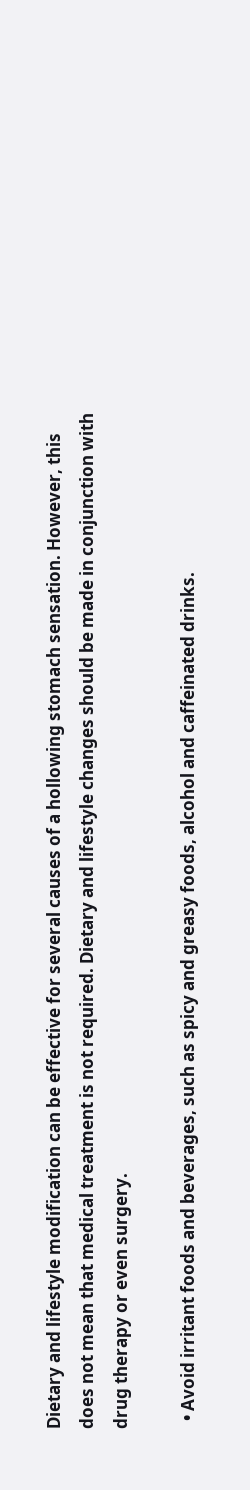Dietary and lifestyle modification can be effective for several causes of a hollowing stomach sensation. However, this does not mean that medical treatment is not required. Dietary and lifestyle changes should be made in conjunction with drug therapy or even surgery.

  • Avoid irritant foods and beverages, such as spicy and greasy foods, alcohol and caffeinated drinks.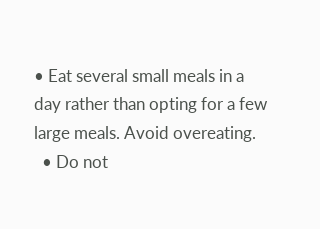• Eat several small meals in a day rather than opting for a few large meals. Avoid overeating.
  • Do not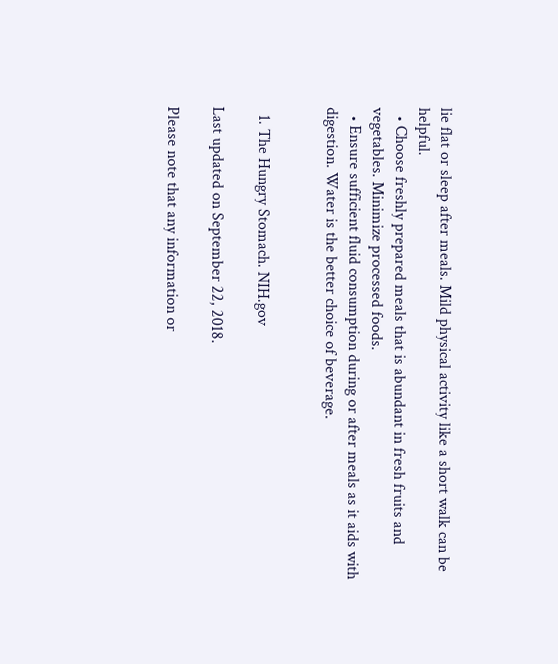lie flat or sleep after meals. Mild physical activity like a short walk can be helpful.
  • Choose freshly prepared meals that is abundant in fresh fruits and vegetables. Minimize processed foods.
  • Ensure sufficient fluid consumption during or after meals as it aids with digestion. Water is the better choice of beverage.


  1. The Hungry Stomach. NIH.gov

Last updated on September 22, 2018.

Please note that any information or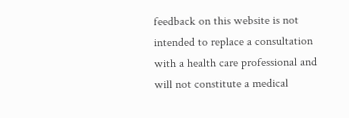feedback on this website is not intended to replace a consultation with a health care professional and will not constitute a medical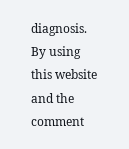diagnosis. By using this website and the comment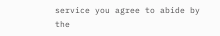service you agree to abide by the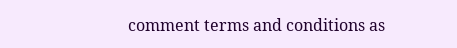comment terms and conditions as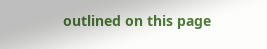outlined on this page